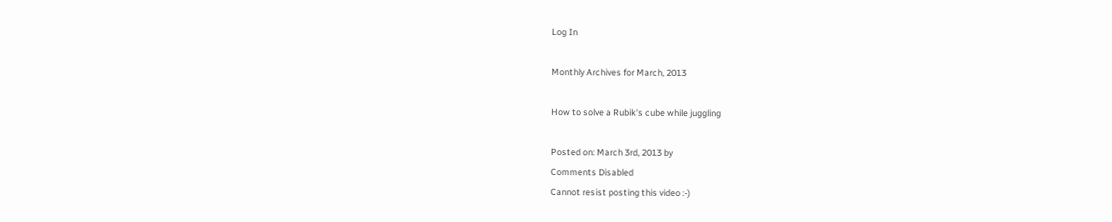Log In

Monthly Archives for March, 2013

How to solve a Rubik's cube while juggling

Posted on: March 3rd, 2013 by
Comments Disabled
Cannot resist posting this video :-)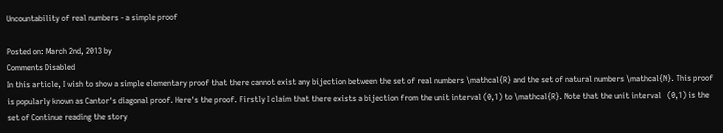Uncountability of real numbers - a simple proof

Posted on: March 2nd, 2013 by
Comments Disabled
In this article, I wish to show a simple elementary proof that there cannot exist any bijection between the set of real numbers \mathcal{R} and the set of natural numbers \mathcal{N}. This proof is popularly known as Cantor's diagonal proof. Here's the proof. Firstly I claim that there exists a bijection from the unit interval (0,1) to \mathcal{R}. Note that the unit interval   (0,1) is the set of Continue reading the story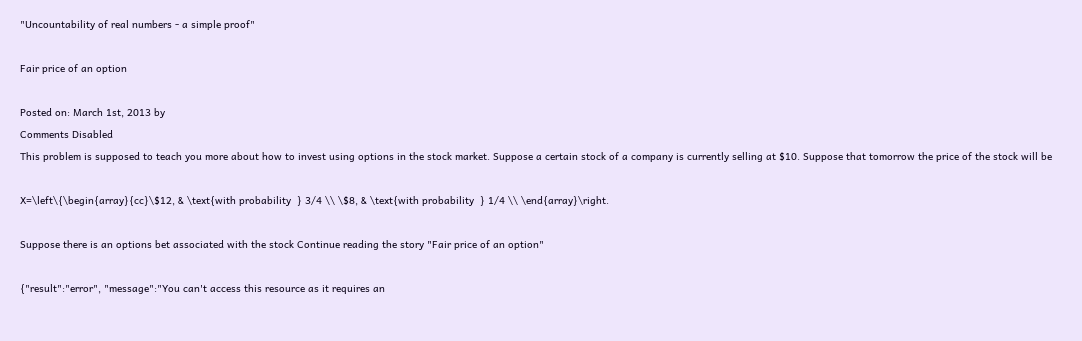"Uncountability of real numbers - a simple proof"

Fair price of an option

Posted on: March 1st, 2013 by
Comments Disabled
This problem is supposed to teach you more about how to invest using options in the stock market. Suppose a certain stock of a company is currently selling at $10. Suppose that tomorrow the price of the stock will be

X=\left\{\begin{array}{cc}\$12, & \text{with probability  } 3/4 \\ \$8, & \text{with probability  } 1/4 \\ \end{array}\right.

Suppose there is an options bet associated with the stock Continue reading the story "Fair price of an option"

{"result":"error", "message":"You can't access this resource as it requires an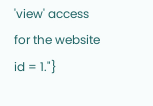'view' access for the website id = 1."}